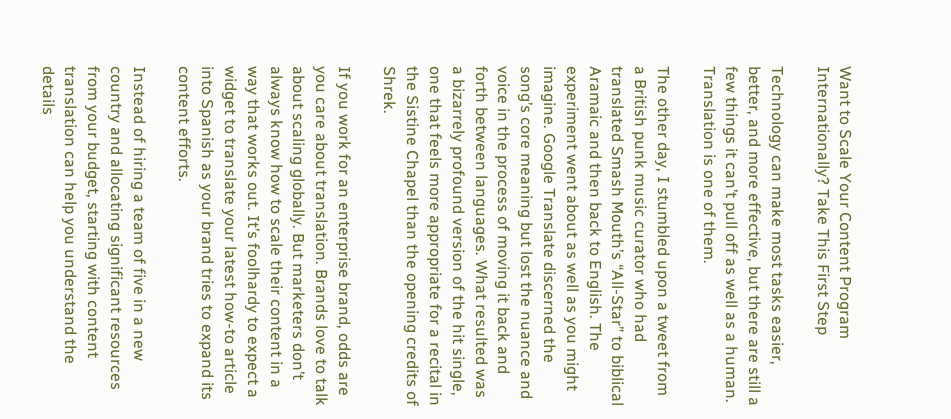Want to Scale Your Content Program Internationally? Take This First Step

Technology can make most tasks easier, better, and more effective, but there are still a few things it can’t pull off as well as a human. Translation is one of them.

The other day, I stumbled upon a tweet from a British punk music curator who had translated Smash Mouth’s “All-Star” to biblical Aramaic and then back to English. The experiment went about as well as you might imagine. Google Translate discerned the song’s core meaning but lost the nuance and voice in the process of moving it back and forth between languages. What resulted was a bizarrely profound version of the hit single, one that feels more appropriate for a recital in the Sistine Chapel than the opening credits of Shrek.

If you work for an enterprise brand, odds are you care about translation. Brands love to talk about scaling globally. But marketers don’t always know how to scale their content in a way that works out. It’s foolhardy to expect a widget to translate your latest how-to article into Spanish as your brand tries to expand its content efforts.

Instead of hiring a team of five in a new country and allocating significant resources from your budget, starting with content translation can help you understand the details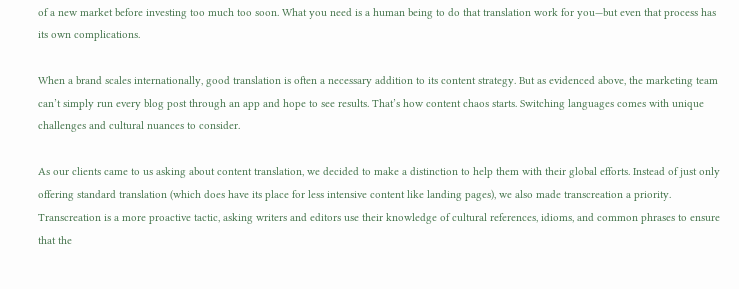of a new market before investing too much too soon. What you need is a human being to do that translation work for you—but even that process has its own complications.

When a brand scales internationally, good translation is often a necessary addition to its content strategy. But as evidenced above, the marketing team can’t simply run every blog post through an app and hope to see results. That’s how content chaos starts. Switching languages comes with unique challenges and cultural nuances to consider.

As our clients came to us asking about content translation, we decided to make a distinction to help them with their global efforts. Instead of just only offering standard translation (which does have its place for less intensive content like landing pages), we also made transcreation a priority. Transcreation is a more proactive tactic, asking writers and editors use their knowledge of cultural references, idioms, and common phrases to ensure that the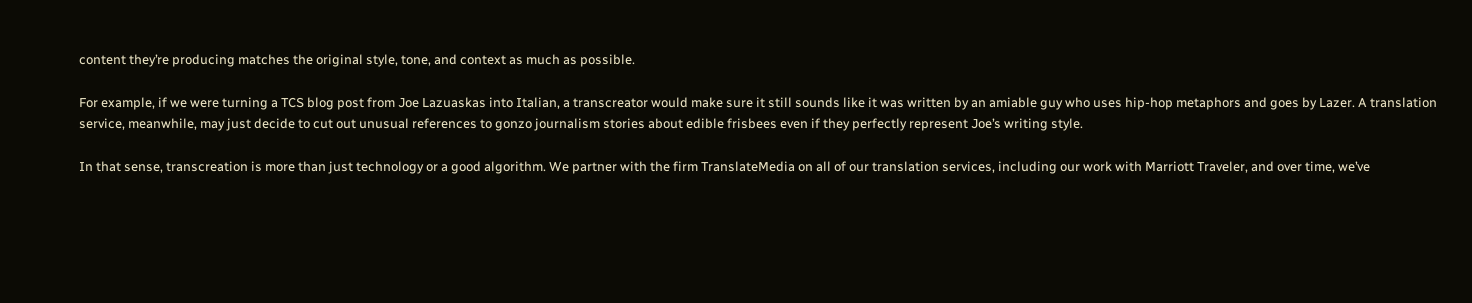content they’re producing matches the original style, tone, and context as much as possible.

For example, if we were turning a TCS blog post from Joe Lazuaskas into Italian, a transcreator would make sure it still sounds like it was written by an amiable guy who uses hip-hop metaphors and goes by Lazer. A translation service, meanwhile, may just decide to cut out unusual references to gonzo journalism stories about edible frisbees even if they perfectly represent Joe’s writing style.

In that sense, transcreation is more than just technology or a good algorithm. We partner with the firm TranslateMedia on all of our translation services, including our work with Marriott Traveler, and over time, we’ve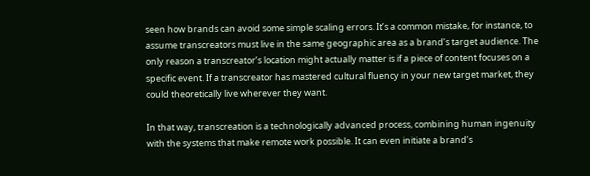seen how brands can avoid some simple scaling errors. It’s a common mistake, for instance, to assume transcreators must live in the same geographic area as a brand’s target audience. The only reason a transcreator’s location might actually matter is if a piece of content focuses on a specific event. If a transcreator has mastered cultural fluency in your new target market, they could theoretically live wherever they want.

In that way, transcreation is a technologically advanced process, combining human ingenuity with the systems that make remote work possible. It can even initiate a brand’s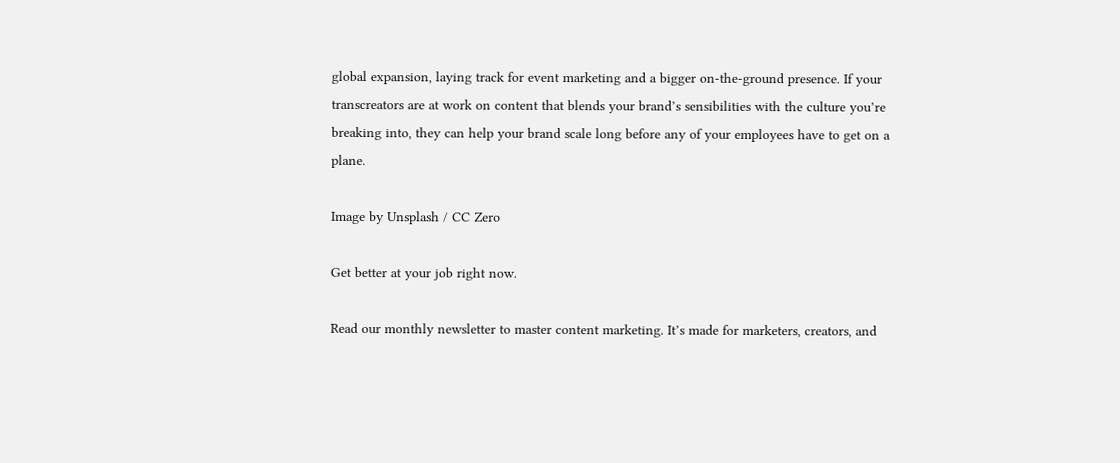global expansion, laying track for event marketing and a bigger on-the-ground presence. If your transcreators are at work on content that blends your brand’s sensibilities with the culture you’re breaking into, they can help your brand scale long before any of your employees have to get on a plane.

Image by Unsplash / CC Zero

Get better at your job right now.

Read our monthly newsletter to master content marketing. It’s made for marketers, creators, and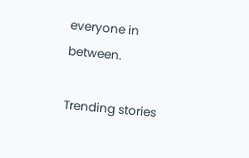everyone in between.

Trending stories